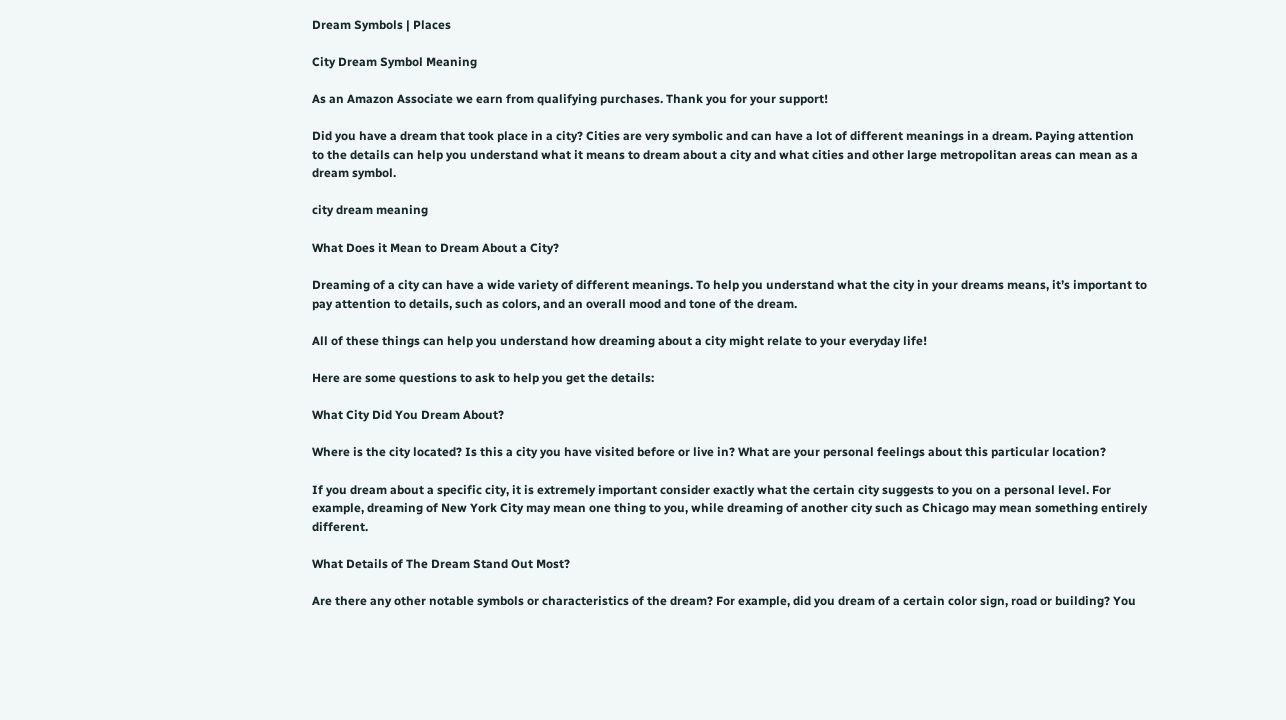Dream Symbols | Places

City Dream Symbol Meaning

As an Amazon Associate we earn from qualifying purchases. Thank you for your support!

Did you have a dream that took place in a city? Cities are very symbolic and can have a lot of different meanings in a dream. Paying attention to the details can help you understand what it means to dream about a city and what cities and other large metropolitan areas can mean as a dream symbol.

city dream meaning

What Does it Mean to Dream About a City?

Dreaming of a city can have a wide variety of different meanings. To help you understand what the city in your dreams means, it’s important to pay attention to details, such as colors, and an overall mood and tone of the dream.

All of these things can help you understand how dreaming about a city might relate to your everyday life!

Here are some questions to ask to help you get the details:

What City Did You Dream About?

Where is the city located? Is this a city you have visited before or live in? What are your personal feelings about this particular location?

If you dream about a specific city, it is extremely important consider exactly what the certain city suggests to you on a personal level. For example, dreaming of New York City may mean one thing to you, while dreaming of another city such as Chicago may mean something entirely different.

What Details of The Dream Stand Out Most?

Are there any other notable symbols or characteristics of the dream? For example, did you dream of a certain color sign, road or building? You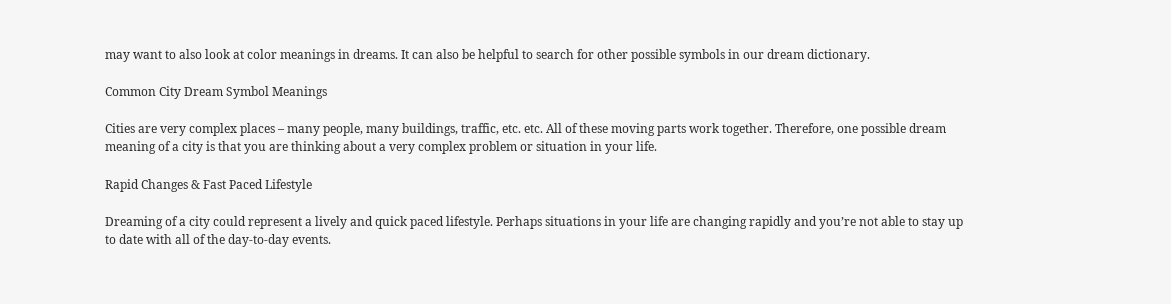may want to also look at color meanings in dreams. It can also be helpful to search for other possible symbols in our dream dictionary.

Common City Dream Symbol Meanings

Cities are very complex places – many people, many buildings, traffic, etc. etc. All of these moving parts work together. Therefore, one possible dream meaning of a city is that you are thinking about a very complex problem or situation in your life.

Rapid Changes & Fast Paced Lifestyle

Dreaming of a city could represent a lively and quick paced lifestyle. Perhaps situations in your life are changing rapidly and you’re not able to stay up to date with all of the day-to-day events.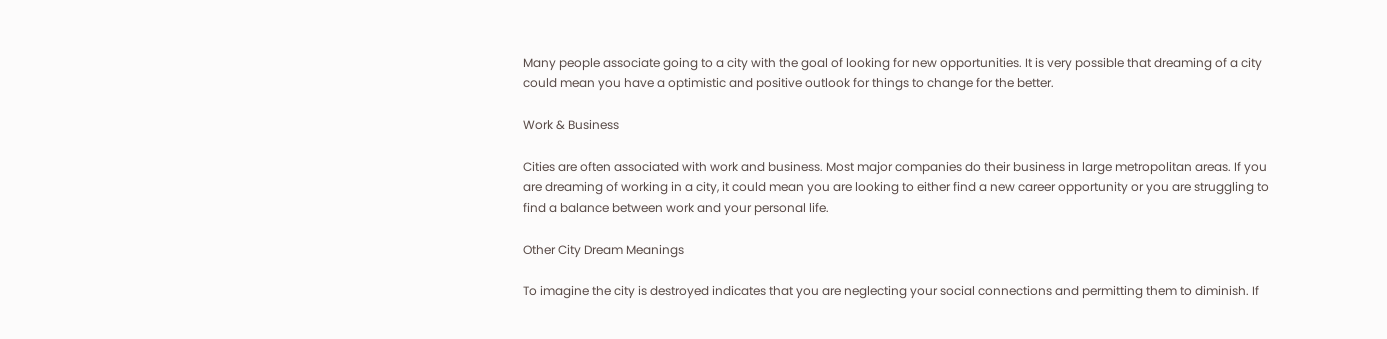Many people associate going to a city with the goal of looking for new opportunities. It is very possible that dreaming of a city could mean you have a optimistic and positive outlook for things to change for the better.

Work & Business

Cities are often associated with work and business. Most major companies do their business in large metropolitan areas. If you are dreaming of working in a city, it could mean you are looking to either find a new career opportunity or you are struggling to find a balance between work and your personal life.

Other City Dream Meanings

To imagine the city is destroyed indicates that you are neglecting your social connections and permitting them to diminish. If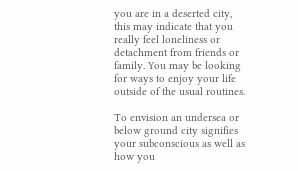you are in a deserted city, this may indicate that you really feel loneliness or detachment from friends or family. You may be looking for ways to enjoy your life outside of the usual routines.

To envision an undersea or below ground city signifies your subconscious as well as how you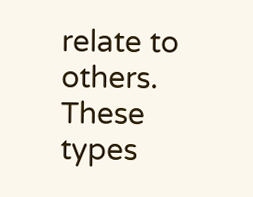relate to others. These types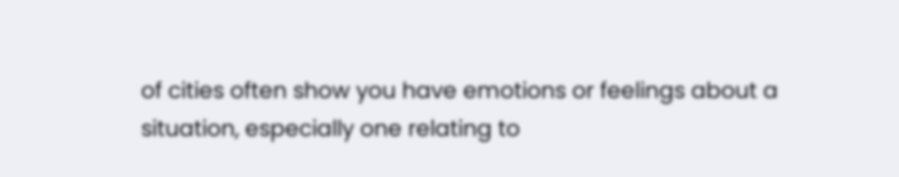of cities often show you have emotions or feelings about a situation, especially one relating to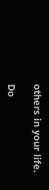others in your life.

Do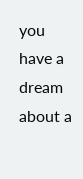you have a dream about a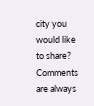city you would like to share? Comments are always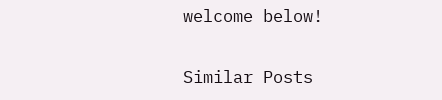welcome below!

Similar Posts